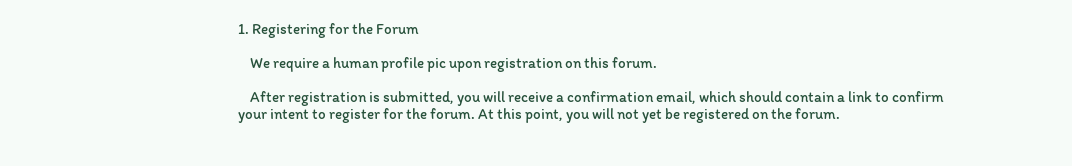1. Registering for the Forum

    We require a human profile pic upon registration on this forum.

    After registration is submitted, you will receive a confirmation email, which should contain a link to confirm your intent to register for the forum. At this point, you will not yet be registered on the forum.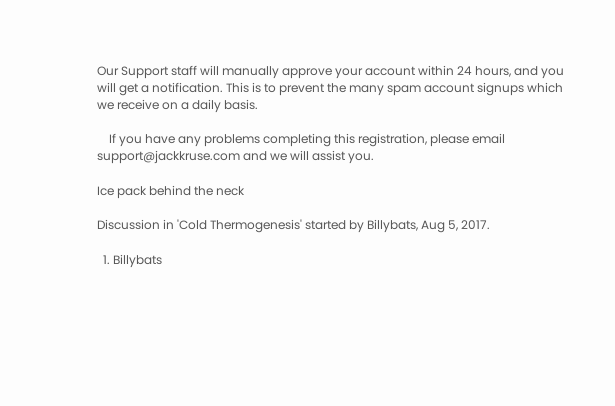Our Support staff will manually approve your account within 24 hours, and you will get a notification. This is to prevent the many spam account signups which we receive on a daily basis.

    If you have any problems completing this registration, please email support@jackkruse.com and we will assist you.

Ice pack behind the neck

Discussion in 'Cold Thermogenesis' started by Billybats, Aug 5, 2017.

  1. Billybats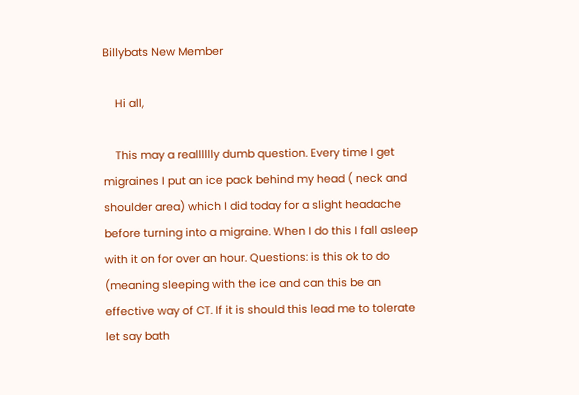Billybats New Member

    Hi all,

    This may a realllllly dumb question. Every time I get migraines I put an ice pack behind my head ( neck and shoulder area) which I did today for a slight headache before turning into a migraine. When I do this I fall asleep with it on for over an hour. Questions: is this ok to do (meaning sleeping with the ice and can this be an effective way of CT. If it is should this lead me to tolerate let say bath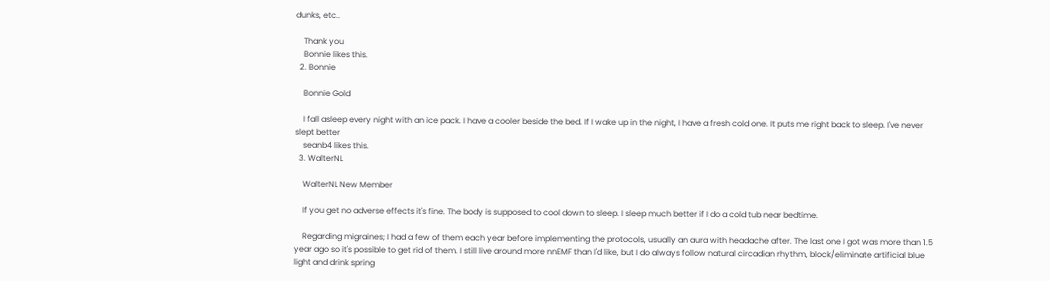dunks, etc..

    Thank you
    Bonnie likes this.
  2. Bonnie

    Bonnie Gold

    I fall asleep every night with an ice pack. I have a cooler beside the bed. If I wake up in the night, I have a fresh cold one. It puts me right back to sleep. I've never slept better
    seanb4 likes this.
  3. WalterNL

    WalterNL New Member

    If you get no adverse effects it's fine. The body is supposed to cool down to sleep. I sleep much better if I do a cold tub near bedtime.

    Regarding migraines; I had a few of them each year before implementing the protocols, usually an aura with headache after. The last one I got was more than 1.5 year ago so it's possible to get rid of them. I still live around more nnEMF than I'd like, but I do always follow natural circadian rhythm, block/eliminate artificial blue light and drink spring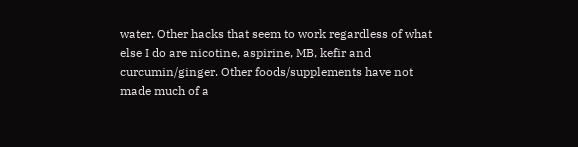water. Other hacks that seem to work regardless of what else I do are nicotine, aspirine, MB, kefir and curcumin/ginger. Other foods/supplements have not made much of a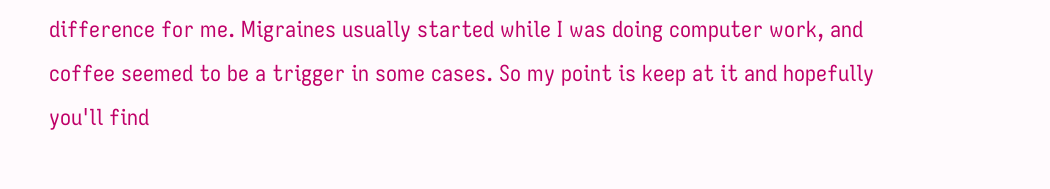difference for me. Migraines usually started while I was doing computer work, and coffee seemed to be a trigger in some cases. So my point is keep at it and hopefully you'll find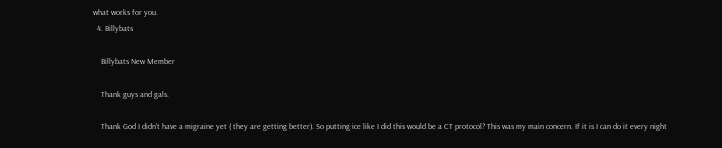what works for you.
  4. Billybats

    Billybats New Member

    Thank guys and gals.

    Thank God I didn't have a migraine yet ( they are getting better). So putting ice like I did this would be a CT protocol? This was my main concern. If it is I can do it every night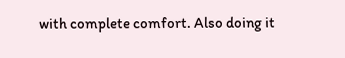with complete comfort. Also doing it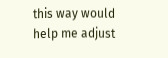this way would help me adjust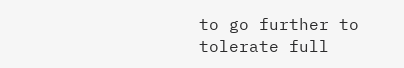to go further to tolerate full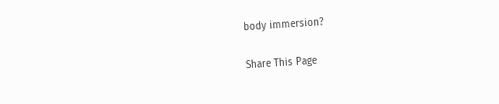body immersion?

Share This Page